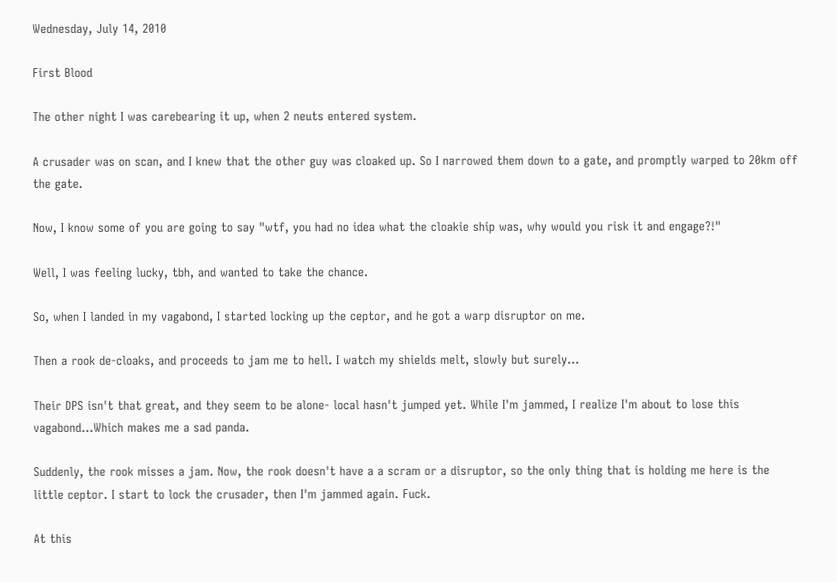Wednesday, July 14, 2010

First Blood

The other night I was carebearing it up, when 2 neuts entered system.

A crusader was on scan, and I knew that the other guy was cloaked up. So I narrowed them down to a gate, and promptly warped to 20km off the gate.

Now, I know some of you are going to say "wtf, you had no idea what the cloakie ship was, why would you risk it and engage?!"

Well, I was feeling lucky, tbh, and wanted to take the chance.

So, when I landed in my vagabond, I started locking up the ceptor, and he got a warp disruptor on me.

Then a rook de-cloaks, and proceeds to jam me to hell. I watch my shields melt, slowly but surely...

Their DPS isn't that great, and they seem to be alone- local hasn't jumped yet. While I'm jammed, I realize I'm about to lose this vagabond...Which makes me a sad panda.

Suddenly, the rook misses a jam. Now, the rook doesn't have a a scram or a disruptor, so the only thing that is holding me here is the little ceptor. I start to lock the crusader, then I'm jammed again. Fuck.

At this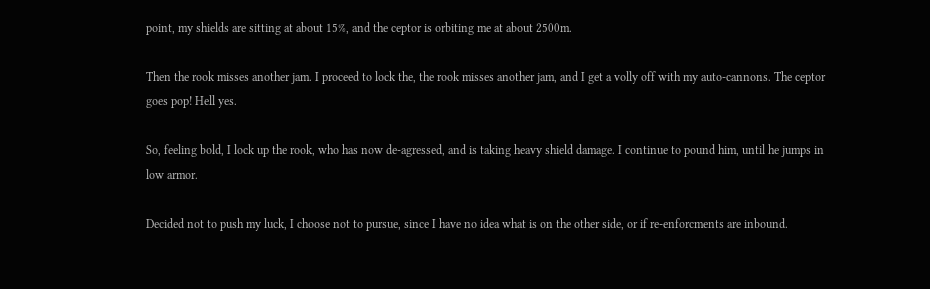point, my shields are sitting at about 15%, and the ceptor is orbiting me at about 2500m.

Then the rook misses another jam. I proceed to lock the, the rook misses another jam, and I get a volly off with my auto-cannons. The ceptor goes pop! Hell yes.

So, feeling bold, I lock up the rook, who has now de-agressed, and is taking heavy shield damage. I continue to pound him, until he jumps in low armor.

Decided not to push my luck, I choose not to pursue, since I have no idea what is on the other side, or if re-enforcments are inbound.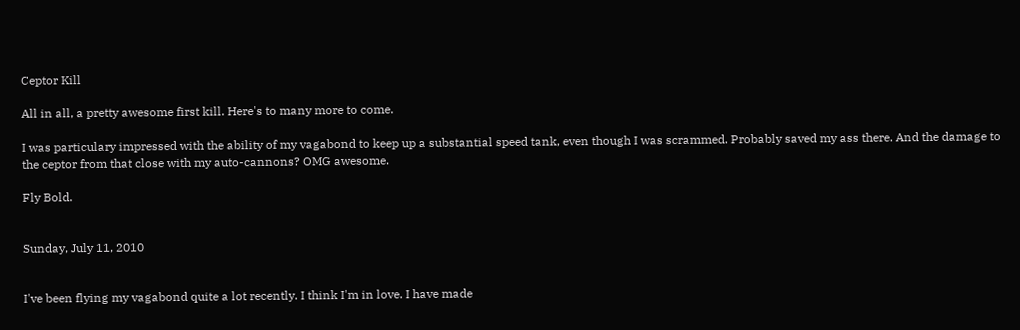Ceptor Kill

All in all, a pretty awesome first kill. Here's to many more to come.

I was particulary impressed with the ability of my vagabond to keep up a substantial speed tank, even though I was scrammed. Probably saved my ass there. And the damage to the ceptor from that close with my auto-cannons? OMG awesome.

Fly Bold.


Sunday, July 11, 2010


I've been flying my vagabond quite a lot recently. I think I'm in love. I have made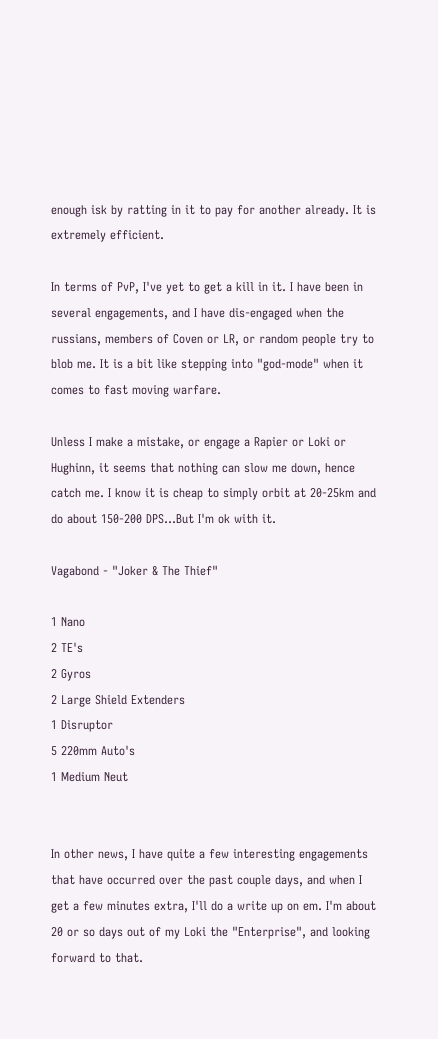enough isk by ratting in it to pay for another already. It is extremely efficient.

In terms of PvP, I've yet to get a kill in it. I have been in several engagements, and I have dis-engaged when the russians, members of Coven or LR, or random people try to blob me. It is a bit like stepping into "god-mode" when it comes to fast moving warfare.

Unless I make a mistake, or engage a Rapier or Loki or Hughinn, it seems that nothing can slow me down, hence catch me. I know it is cheap to simply orbit at 20-25km and do about 150-200 DPS...But I'm ok with it.

Vagabond - "Joker & The Thief"

1 Nano
2 TE's
2 Gyros
2 Large Shield Extenders
1 Disruptor
5 220mm Auto's
1 Medium Neut


In other news, I have quite a few interesting engagements that have occurred over the past couple days, and when I get a few minutes extra, I'll do a write up on em. I'm about 20 or so days out of my Loki the "Enterprise", and looking forward to that.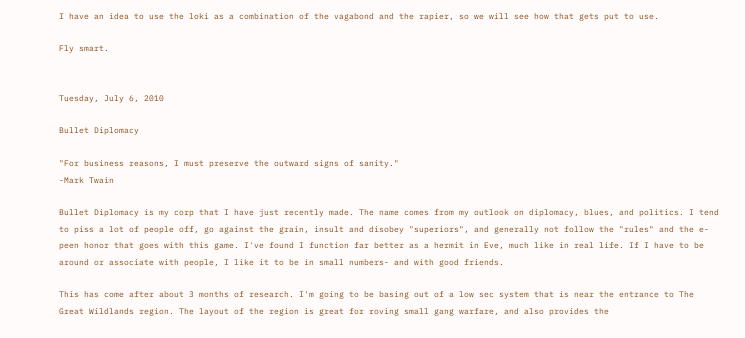I have an idea to use the loki as a combination of the vagabond and the rapier, so we will see how that gets put to use.

Fly smart.


Tuesday, July 6, 2010

Bullet Diplomacy

"For business reasons, I must preserve the outward signs of sanity."
-Mark Twain

Bullet Diplomacy is my corp that I have just recently made. The name comes from my outlook on diplomacy, blues, and politics. I tend to piss a lot of people off, go against the grain, insult and disobey "superiors", and generally not follow the "rules" and the e-peen honor that goes with this game. I've found I function far better as a hermit in Eve, much like in real life. If I have to be around or associate with people, I like it to be in small numbers- and with good friends.

This has come after about 3 months of research. I'm going to be basing out of a low sec system that is near the entrance to The Great Wildlands region. The layout of the region is great for roving small gang warfare, and also provides the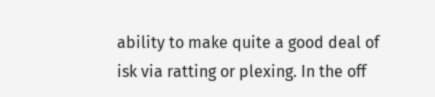ability to make quite a good deal of isk via ratting or plexing. In the off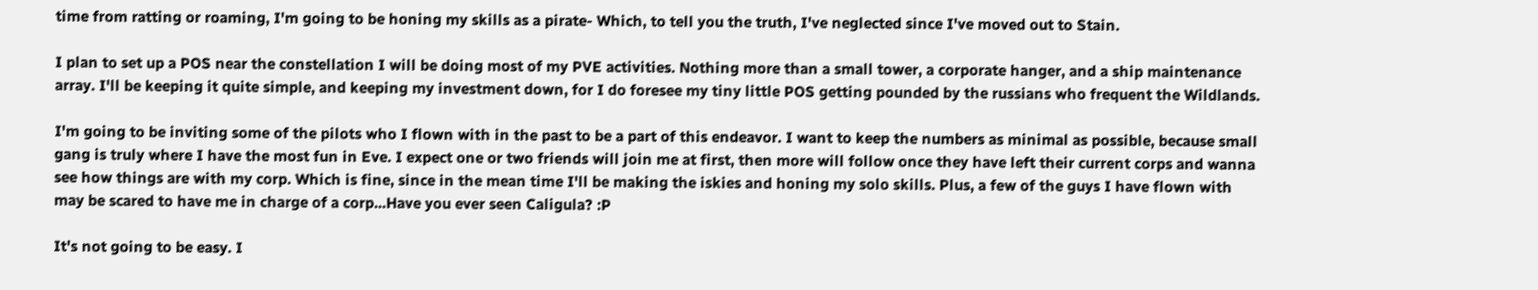time from ratting or roaming, I'm going to be honing my skills as a pirate- Which, to tell you the truth, I've neglected since I've moved out to Stain.

I plan to set up a POS near the constellation I will be doing most of my PVE activities. Nothing more than a small tower, a corporate hanger, and a ship maintenance array. I'll be keeping it quite simple, and keeping my investment down, for I do foresee my tiny little POS getting pounded by the russians who frequent the Wildlands.

I'm going to be inviting some of the pilots who I flown with in the past to be a part of this endeavor. I want to keep the numbers as minimal as possible, because small gang is truly where I have the most fun in Eve. I expect one or two friends will join me at first, then more will follow once they have left their current corps and wanna see how things are with my corp. Which is fine, since in the mean time I'll be making the iskies and honing my solo skills. Plus, a few of the guys I have flown with may be scared to have me in charge of a corp...Have you ever seen Caligula? :P

It's not going to be easy. I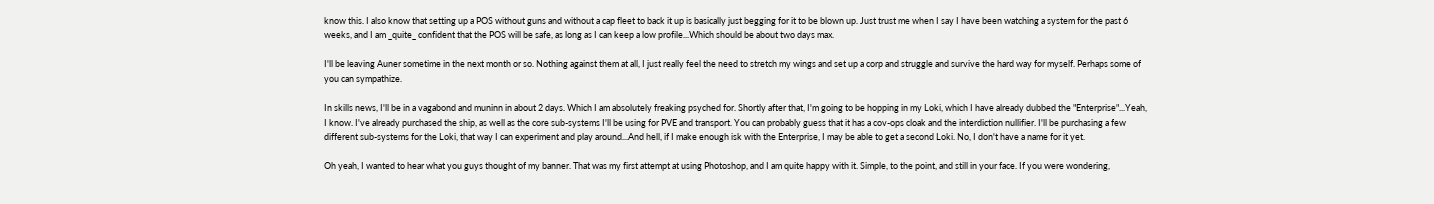know this. I also know that setting up a POS without guns and without a cap fleet to back it up is basically just begging for it to be blown up. Just trust me when I say I have been watching a system for the past 6 weeks, and I am _quite_ confident that the POS will be safe, as long as I can keep a low profile...Which should be about two days max.

I'll be leaving Auner sometime in the next month or so. Nothing against them at all, I just really feel the need to stretch my wings and set up a corp and struggle and survive the hard way for myself. Perhaps some of you can sympathize.

In skills news, I'll be in a vagabond and muninn in about 2 days. Which I am absolutely freaking psyched for. Shortly after that, I'm going to be hopping in my Loki, which I have already dubbed the "Enterprise"...Yeah, I know. I've already purchased the ship, as well as the core sub-systems I'll be using for PVE and transport. You can probably guess that it has a cov-ops cloak and the interdiction nullifier. I'll be purchasing a few different sub-systems for the Loki, that way I can experiment and play around...And hell, if I make enough isk with the Enterprise, I may be able to get a second Loki. No, I don't have a name for it yet.

Oh yeah, I wanted to hear what you guys thought of my banner. That was my first attempt at using Photoshop, and I am quite happy with it. Simple, to the point, and still in your face. If you were wondering,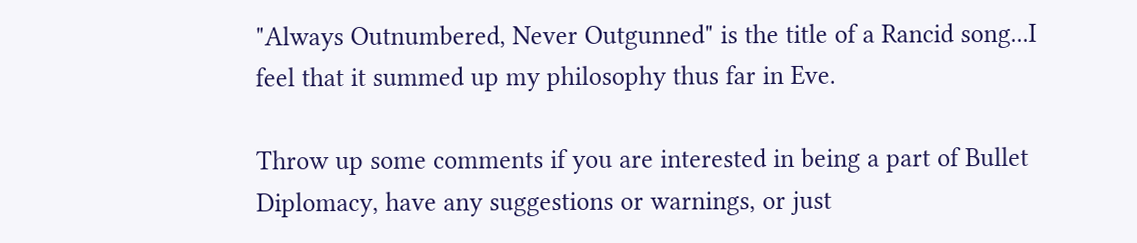"Always Outnumbered, Never Outgunned" is the title of a Rancid song...I feel that it summed up my philosophy thus far in Eve.

Throw up some comments if you are interested in being a part of Bullet Diplomacy, have any suggestions or warnings, or just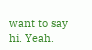want to say hi. Yeah.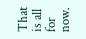That is all for now.